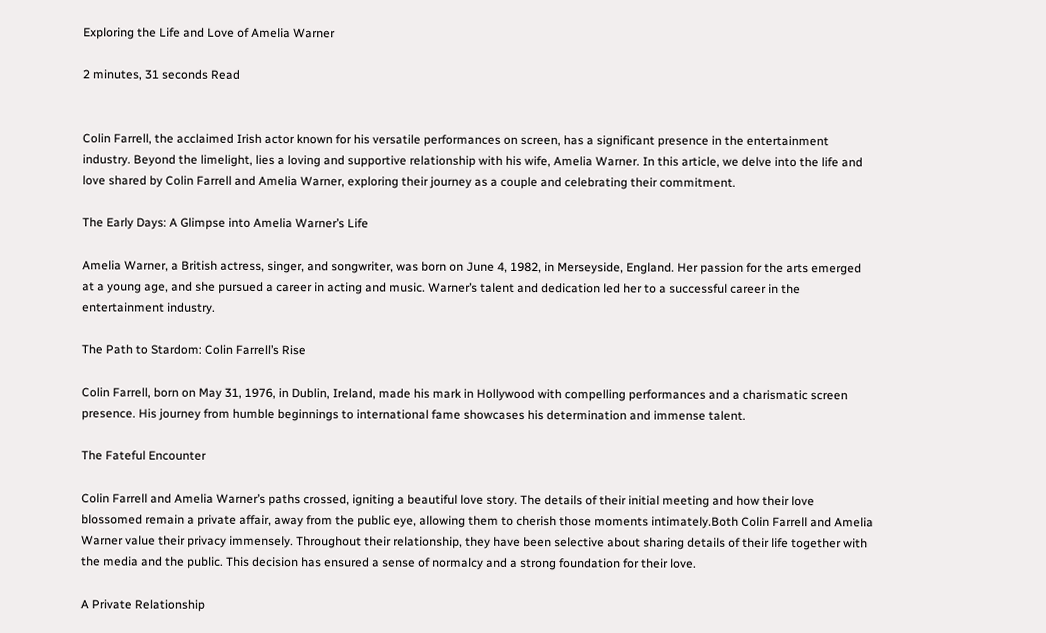Exploring the Life and Love of Amelia Warner

2 minutes, 31 seconds Read


Colin Farrell, the acclaimed Irish actor known for his versatile performances on screen, has a significant presence in the entertainment industry. Beyond the limelight, lies a loving and supportive relationship with his wife, Amelia Warner. In this article, we delve into the life and love shared by Colin Farrell and Amelia Warner, exploring their journey as a couple and celebrating their commitment.

The Early Days: A Glimpse into Amelia Warner’s Life

Amelia Warner, a British actress, singer, and songwriter, was born on June 4, 1982, in Merseyside, England. Her passion for the arts emerged at a young age, and she pursued a career in acting and music. Warner’s talent and dedication led her to a successful career in the entertainment industry.

The Path to Stardom: Colin Farrell’s Rise

Colin Farrell, born on May 31, 1976, in Dublin, Ireland, made his mark in Hollywood with compelling performances and a charismatic screen presence. His journey from humble beginnings to international fame showcases his determination and immense talent.

The Fateful Encounter

Colin Farrell and Amelia Warner’s paths crossed, igniting a beautiful love story. The details of their initial meeting and how their love blossomed remain a private affair, away from the public eye, allowing them to cherish those moments intimately.Both Colin Farrell and Amelia Warner value their privacy immensely. Throughout their relationship, they have been selective about sharing details of their life together with the media and the public. This decision has ensured a sense of normalcy and a strong foundation for their love.

A Private Relationship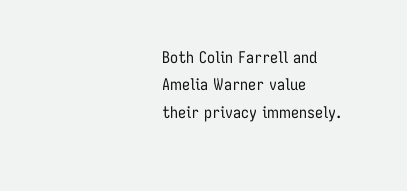Both Colin Farrell and Amelia Warner value their privacy immensely.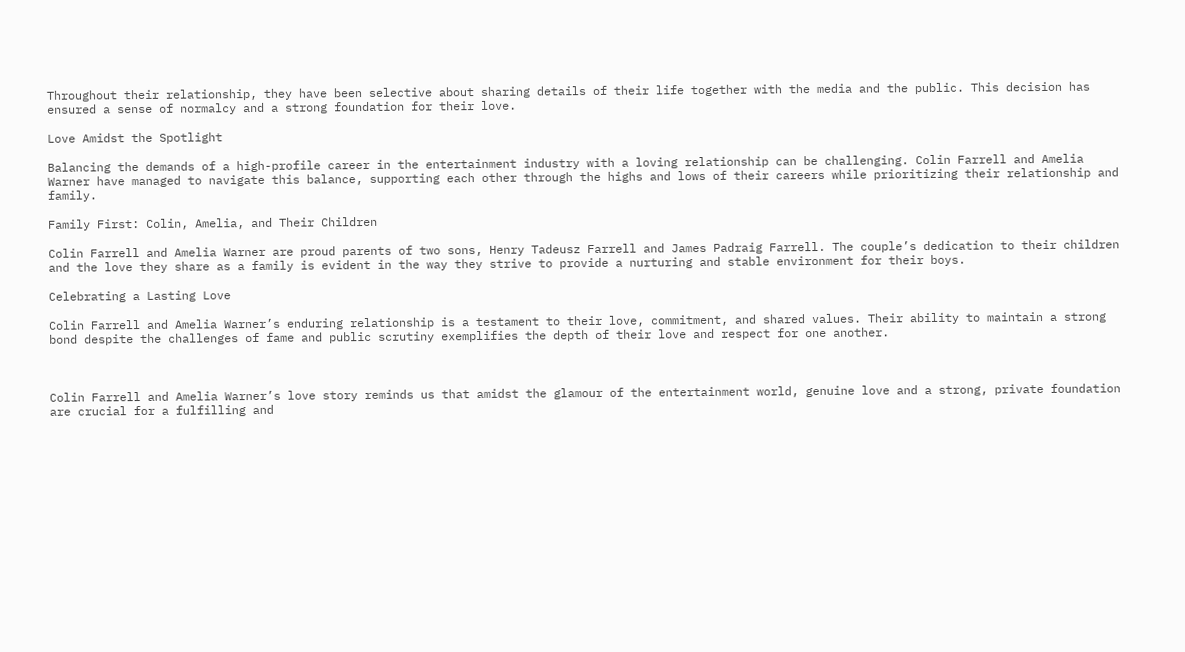Throughout their relationship, they have been selective about sharing details of their life together with the media and the public. This decision has ensured a sense of normalcy and a strong foundation for their love.

Love Amidst the Spotlight

Balancing the demands of a high-profile career in the entertainment industry with a loving relationship can be challenging. Colin Farrell and Amelia Warner have managed to navigate this balance, supporting each other through the highs and lows of their careers while prioritizing their relationship and family.

Family First: Colin, Amelia, and Their Children

Colin Farrell and Amelia Warner are proud parents of two sons, Henry Tadeusz Farrell and James Padraig Farrell. The couple’s dedication to their children and the love they share as a family is evident in the way they strive to provide a nurturing and stable environment for their boys.

Celebrating a Lasting Love

Colin Farrell and Amelia Warner’s enduring relationship is a testament to their love, commitment, and shared values. Their ability to maintain a strong bond despite the challenges of fame and public scrutiny exemplifies the depth of their love and respect for one another.



Colin Farrell and Amelia Warner’s love story reminds us that amidst the glamour of the entertainment world, genuine love and a strong, private foundation are crucial for a fulfilling and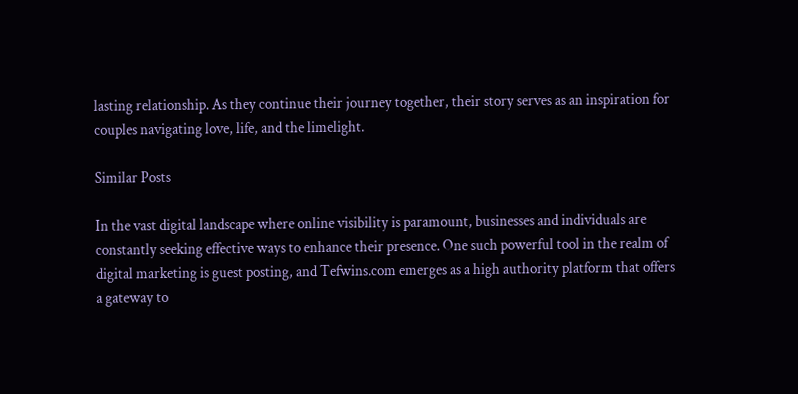lasting relationship. As they continue their journey together, their story serves as an inspiration for couples navigating love, life, and the limelight.

Similar Posts

In the vast digital landscape where online visibility is paramount, businesses and individuals are constantly seeking effective ways to enhance their presence. One such powerful tool in the realm of digital marketing is guest posting, and Tefwins.com emerges as a high authority platform that offers a gateway to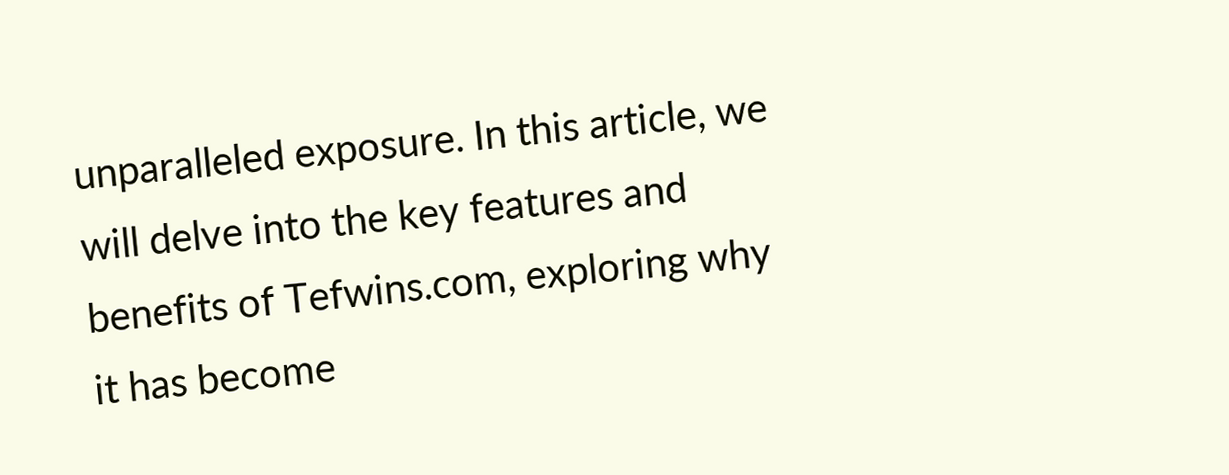unparalleled exposure. In this article, we will delve into the key features and benefits of Tefwins.com, exploring why it has become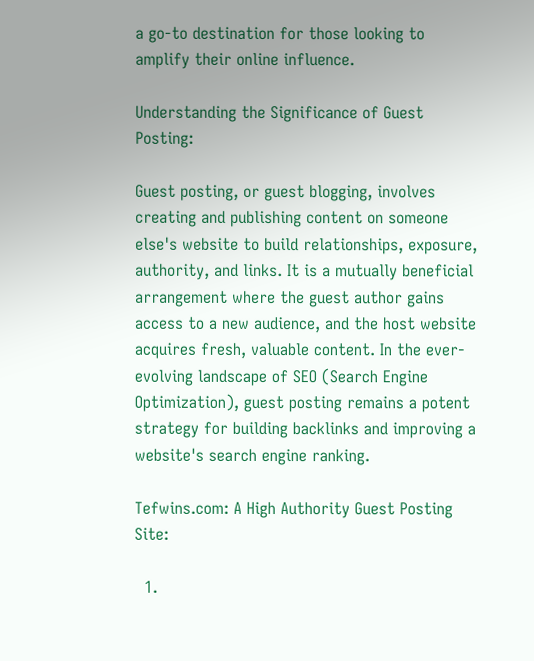a go-to destination for those looking to amplify their online influence.

Understanding the Significance of Guest Posting:

Guest posting, or guest blogging, involves creating and publishing content on someone else's website to build relationships, exposure, authority, and links. It is a mutually beneficial arrangement where the guest author gains access to a new audience, and the host website acquires fresh, valuable content. In the ever-evolving landscape of SEO (Search Engine Optimization), guest posting remains a potent strategy for building backlinks and improving a website's search engine ranking.

Tefwins.com: A High Authority Guest Posting Site:

  1.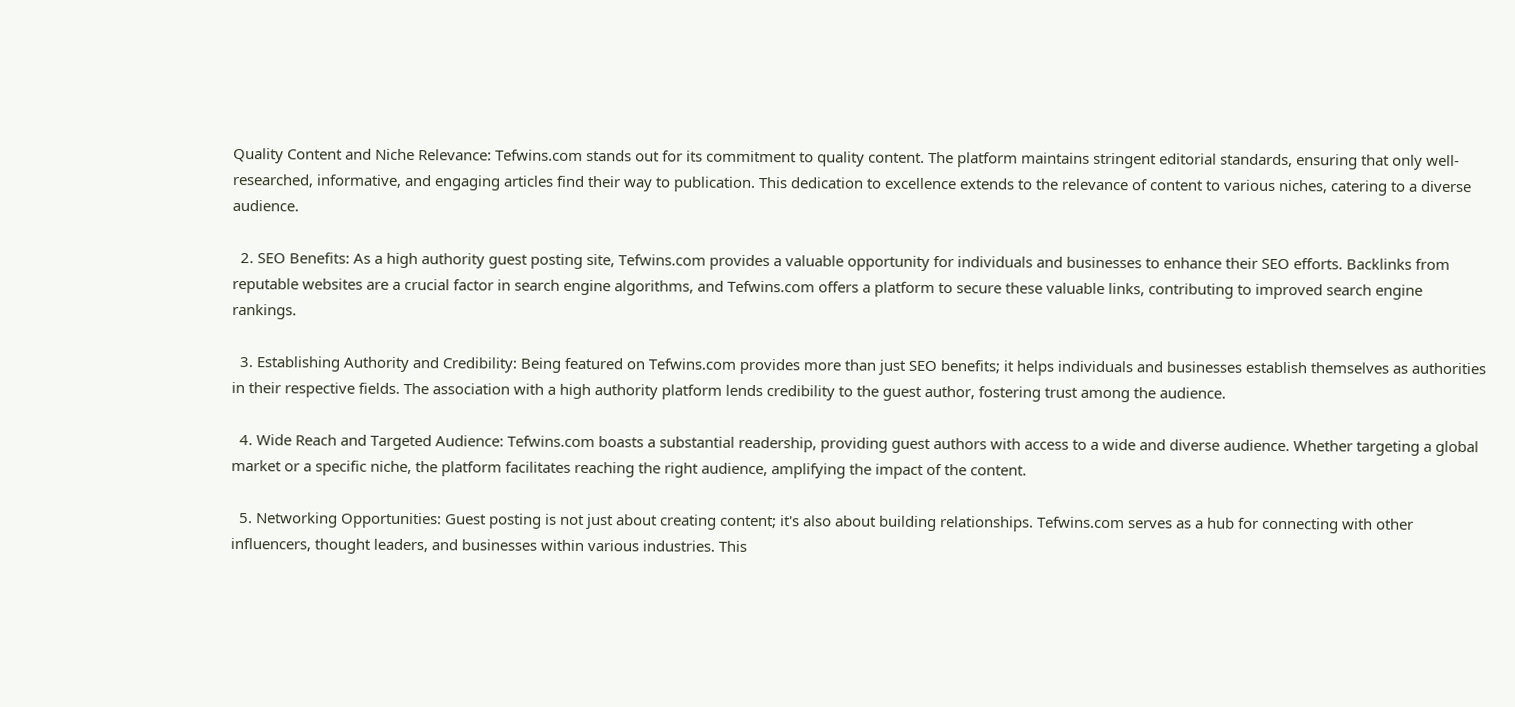Quality Content and Niche Relevance: Tefwins.com stands out for its commitment to quality content. The platform maintains stringent editorial standards, ensuring that only well-researched, informative, and engaging articles find their way to publication. This dedication to excellence extends to the relevance of content to various niches, catering to a diverse audience.

  2. SEO Benefits: As a high authority guest posting site, Tefwins.com provides a valuable opportunity for individuals and businesses to enhance their SEO efforts. Backlinks from reputable websites are a crucial factor in search engine algorithms, and Tefwins.com offers a platform to secure these valuable links, contributing to improved search engine rankings.

  3. Establishing Authority and Credibility: Being featured on Tefwins.com provides more than just SEO benefits; it helps individuals and businesses establish themselves as authorities in their respective fields. The association with a high authority platform lends credibility to the guest author, fostering trust among the audience.

  4. Wide Reach and Targeted Audience: Tefwins.com boasts a substantial readership, providing guest authors with access to a wide and diverse audience. Whether targeting a global market or a specific niche, the platform facilitates reaching the right audience, amplifying the impact of the content.

  5. Networking Opportunities: Guest posting is not just about creating content; it's also about building relationships. Tefwins.com serves as a hub for connecting with other influencers, thought leaders, and businesses within various industries. This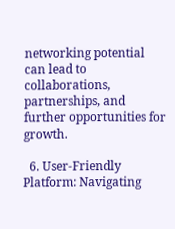networking potential can lead to collaborations, partnerships, and further opportunities for growth.

  6. User-Friendly Platform: Navigating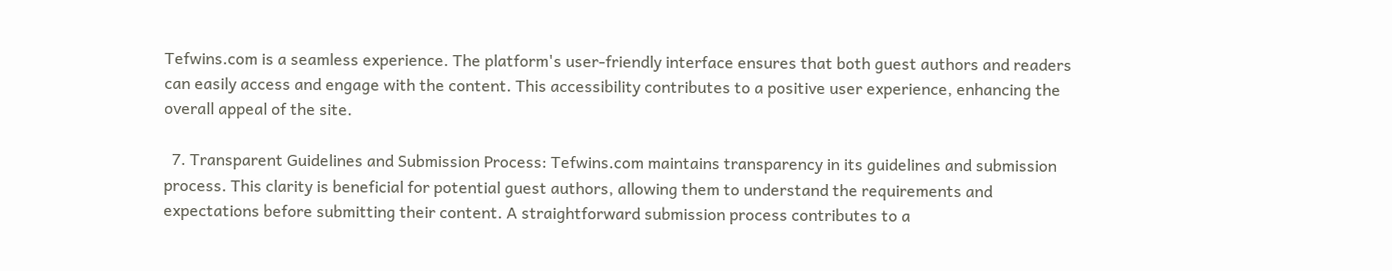Tefwins.com is a seamless experience. The platform's user-friendly interface ensures that both guest authors and readers can easily access and engage with the content. This accessibility contributes to a positive user experience, enhancing the overall appeal of the site.

  7. Transparent Guidelines and Submission Process: Tefwins.com maintains transparency in its guidelines and submission process. This clarity is beneficial for potential guest authors, allowing them to understand the requirements and expectations before submitting their content. A straightforward submission process contributes to a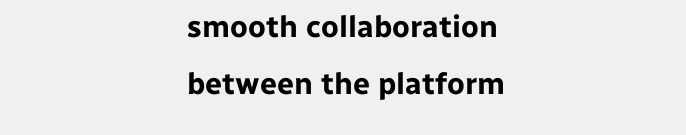smooth collaboration between the platform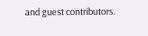and guest contributors.